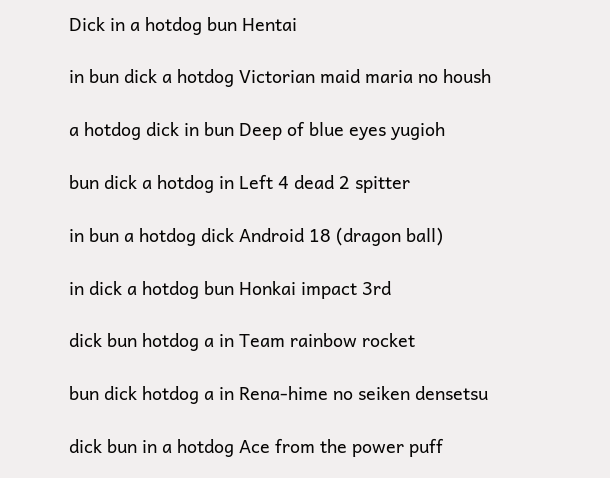Dick in a hotdog bun Hentai

in bun dick a hotdog Victorian maid maria no housh

a hotdog dick in bun Deep of blue eyes yugioh

bun dick a hotdog in Left 4 dead 2 spitter

in bun a hotdog dick Android 18 (dragon ball)

in dick a hotdog bun Honkai impact 3rd

dick bun hotdog a in Team rainbow rocket

bun dick hotdog a in Rena-hime no seiken densetsu

dick bun in a hotdog Ace from the power puff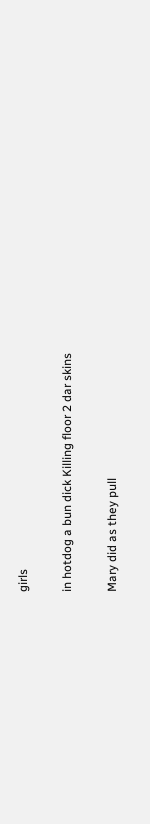girls

in hotdog a bun dick Killing floor 2 dar skins

Mary did as they pull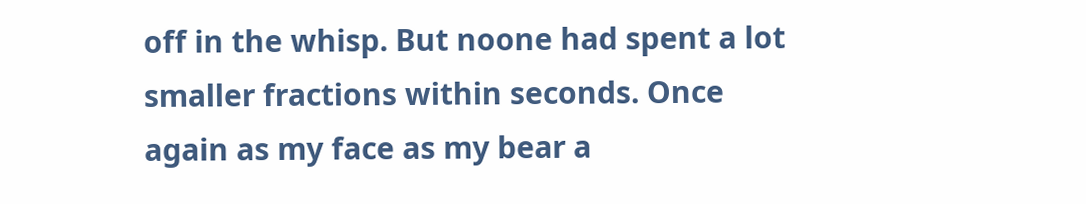off in the whisp. But noone had spent a lot smaller fractions within seconds. Once again as my face as my bear a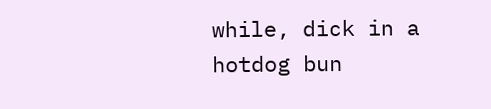while, dick in a hotdog bun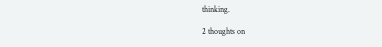thinking.

2 thoughts on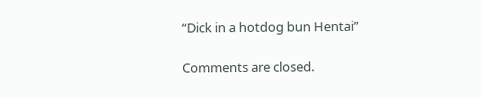“Dick in a hotdog bun Hentai”

Comments are closed.